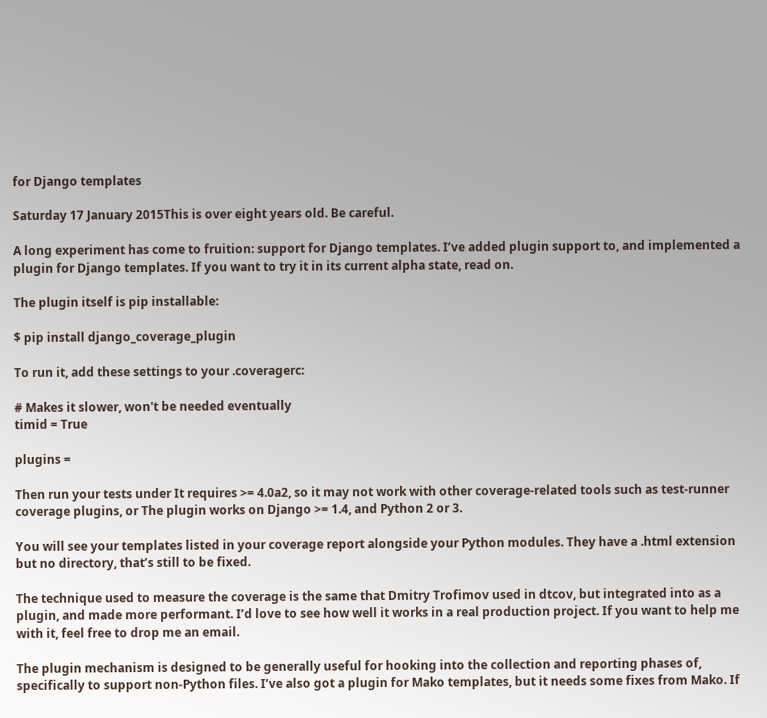for Django templates

Saturday 17 January 2015This is over eight years old. Be careful.

A long experiment has come to fruition: support for Django templates. I’ve added plugin support to, and implemented a plugin for Django templates. If you want to try it in its current alpha state, read on.

The plugin itself is pip installable:

$ pip install django_coverage_plugin

To run it, add these settings to your .coveragerc:

# Makes it slower, won't be needed eventually
timid = True

plugins =

Then run your tests under It requires >= 4.0a2, so it may not work with other coverage-related tools such as test-runner coverage plugins, or The plugin works on Django >= 1.4, and Python 2 or 3.

You will see your templates listed in your coverage report alongside your Python modules. They have a .html extension but no directory, that’s still to be fixed.

The technique used to measure the coverage is the same that Dmitry Trofimov used in dtcov, but integrated into as a plugin, and made more performant. I’d love to see how well it works in a real production project. If you want to help me with it, feel free to drop me an email.

The plugin mechanism is designed to be generally useful for hooking into the collection and reporting phases of, specifically to support non-Python files. I’ve also got a plugin for Mako templates, but it needs some fixes from Mako. If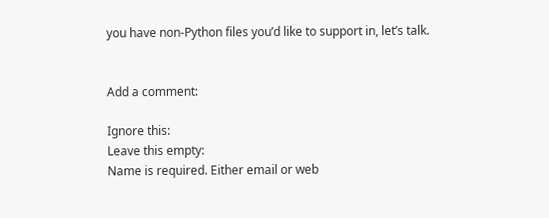you have non-Python files you’d like to support in, let’s talk.


Add a comment:

Ignore this:
Leave this empty:
Name is required. Either email or web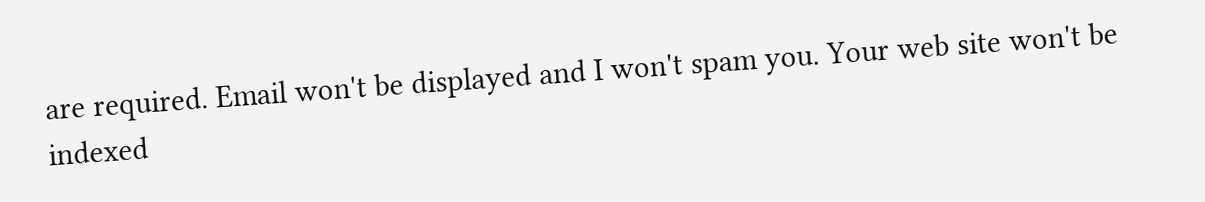are required. Email won't be displayed and I won't spam you. Your web site won't be indexed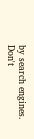by search engines.
Don't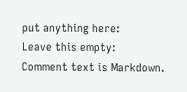put anything here:
Leave this empty:
Comment text is Markdown.